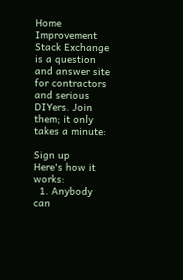Home Improvement Stack Exchange is a question and answer site for contractors and serious DIYers. Join them; it only takes a minute:

Sign up
Here's how it works:
  1. Anybody can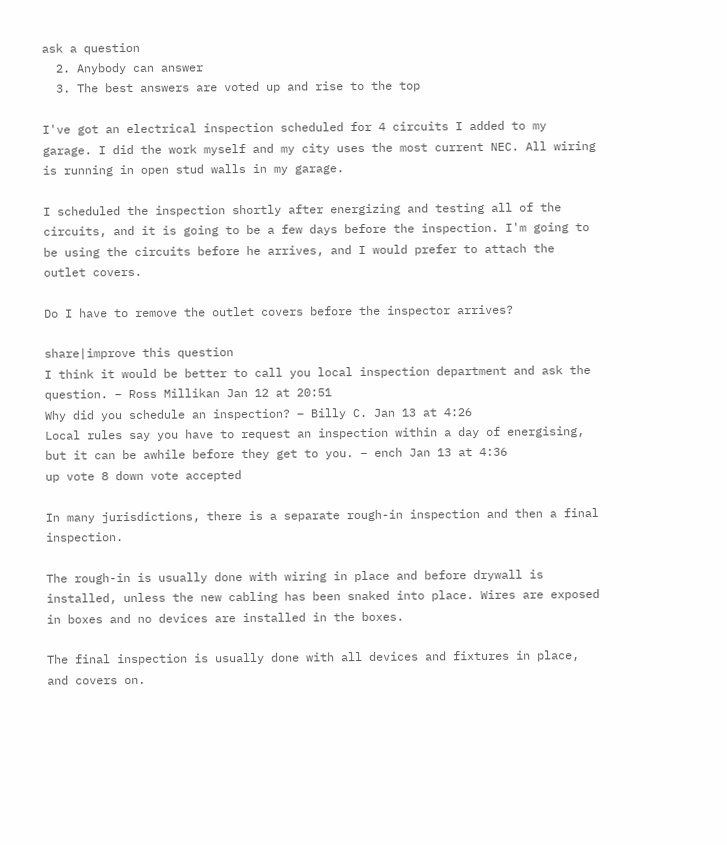ask a question
  2. Anybody can answer
  3. The best answers are voted up and rise to the top

I've got an electrical inspection scheduled for 4 circuits I added to my garage. I did the work myself and my city uses the most current NEC. All wiring is running in open stud walls in my garage.

I scheduled the inspection shortly after energizing and testing all of the circuits, and it is going to be a few days before the inspection. I'm going to be using the circuits before he arrives, and I would prefer to attach the outlet covers.

Do I have to remove the outlet covers before the inspector arrives?

share|improve this question
I think it would be better to call you local inspection department and ask the question. – Ross Millikan Jan 12 at 20:51
Why did you schedule an inspection? – Billy C. Jan 13 at 4:26
Local rules say you have to request an inspection within a day of energising, but it can be awhile before they get to you. – ench Jan 13 at 4:36
up vote 8 down vote accepted

In many jurisdictions, there is a separate rough-in inspection and then a final inspection.

The rough-in is usually done with wiring in place and before drywall is installed, unless the new cabling has been snaked into place. Wires are exposed in boxes and no devices are installed in the boxes.

The final inspection is usually done with all devices and fixtures in place, and covers on.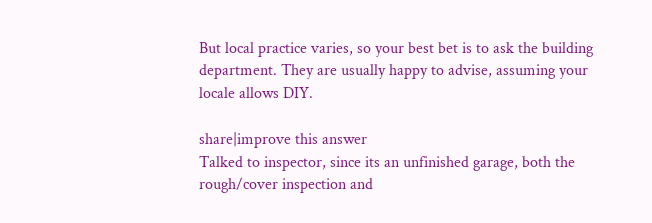But local practice varies, so your best bet is to ask the building department. They are usually happy to advise, assuming your locale allows DIY.

share|improve this answer
Talked to inspector, since its an unfinished garage, both the rough/cover inspection and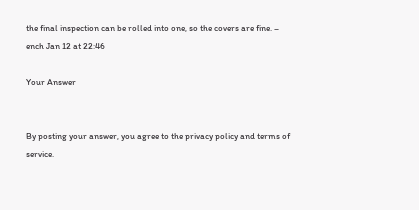the final inspection can be rolled into one, so the covers are fine. – ench Jan 12 at 22:46

Your Answer


By posting your answer, you agree to the privacy policy and terms of service.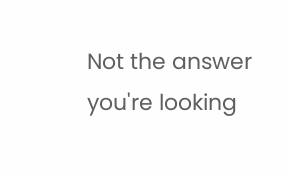Not the answer you're looking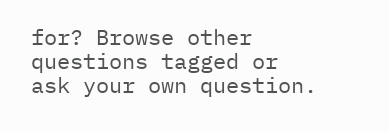for? Browse other questions tagged or ask your own question.